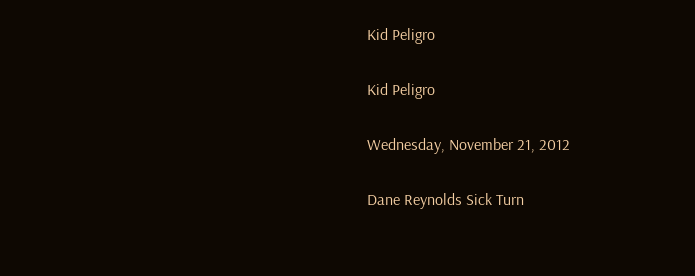Kid Peligro

Kid Peligro

Wednesday, November 21, 2012

Dane Reynolds Sick Turn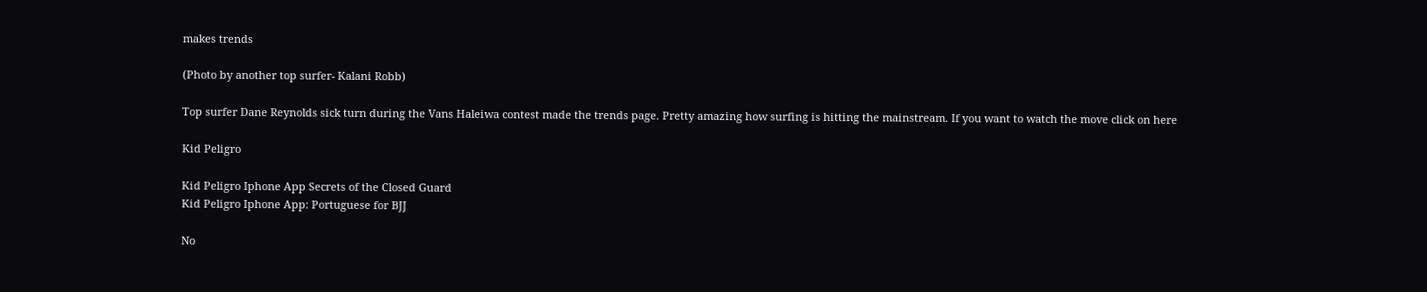makes trends

(Photo by another top surfer- Kalani Robb)

Top surfer Dane Reynolds sick turn during the Vans Haleiwa contest made the trends page. Pretty amazing how surfing is hitting the mainstream. If you want to watch the move click on here

Kid Peligro

Kid Peligro Iphone App Secrets of the Closed Guard
Kid Peligro Iphone App: Portuguese for BJJ

No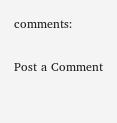comments:

Post a Comment